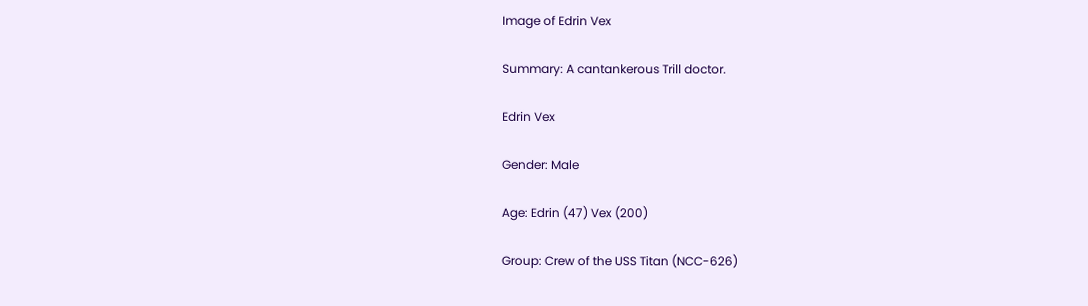Image of Edrin Vex

Summary: A cantankerous Trill doctor.

Edrin Vex

Gender: Male

Age: Edrin (47) Vex (200)

Group: Crew of the USS Titan (NCC-626)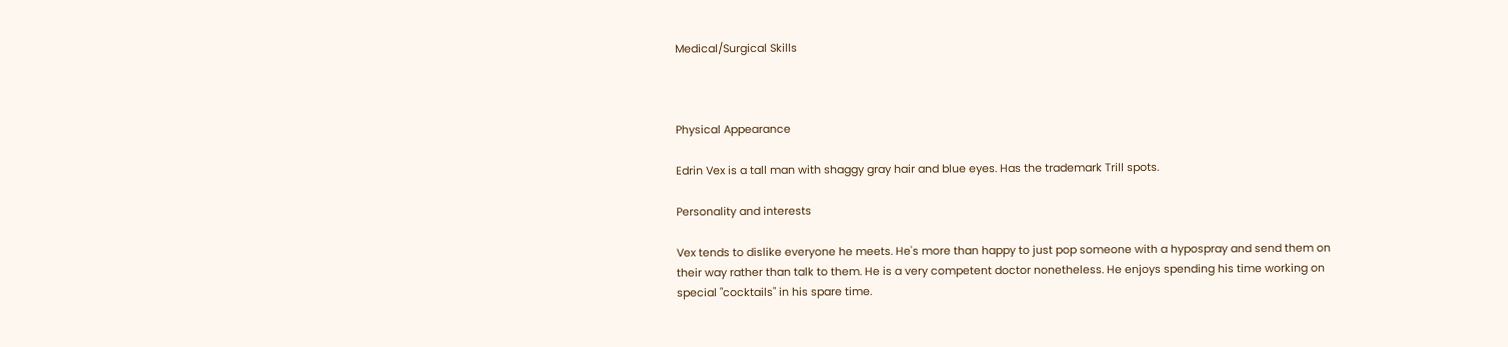Medical/Surgical Skills



Physical Appearance

Edrin Vex is a tall man with shaggy gray hair and blue eyes. Has the trademark Trill spots.

Personality and interests

Vex tends to dislike everyone he meets. He's more than happy to just pop someone with a hypospray and send them on their way rather than talk to them. He is a very competent doctor nonetheless. He enjoys spending his time working on special "cocktails" in his spare time.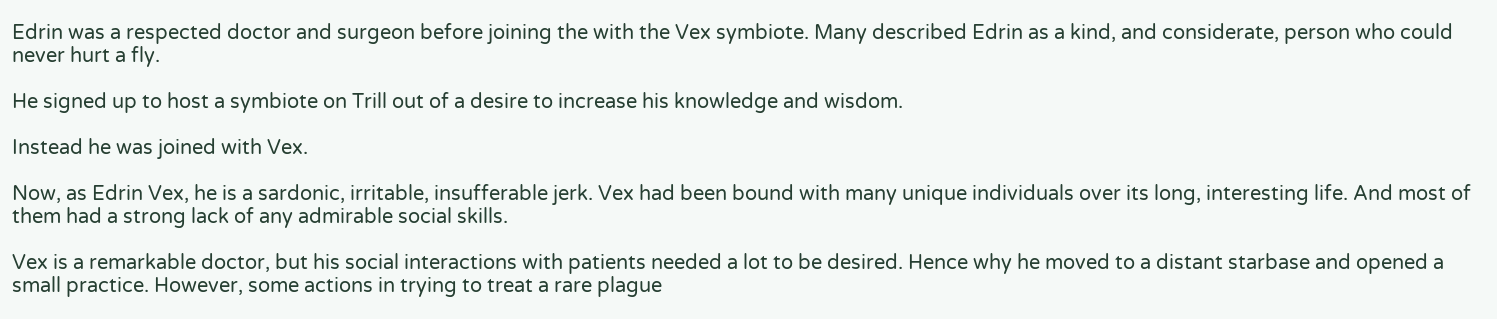Edrin was a respected doctor and surgeon before joining the with the Vex symbiote. Many described Edrin as a kind, and considerate, person who could never hurt a fly.

He signed up to host a symbiote on Trill out of a desire to increase his knowledge and wisdom.

Instead he was joined with Vex.

Now, as Edrin Vex, he is a sardonic, irritable, insufferable jerk. Vex had been bound with many unique individuals over its long, interesting life. And most of them had a strong lack of any admirable social skills.

Vex is a remarkable doctor, but his social interactions with patients needed a lot to be desired. Hence why he moved to a distant starbase and opened a small practice. However, some actions in trying to treat a rare plague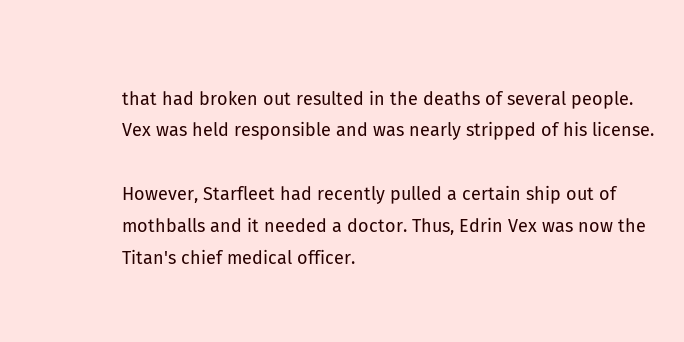that had broken out resulted in the deaths of several people. Vex was held responsible and was nearly stripped of his license.

However, Starfleet had recently pulled a certain ship out of mothballs and it needed a doctor. Thus, Edrin Vex was now the Titan's chief medical officer.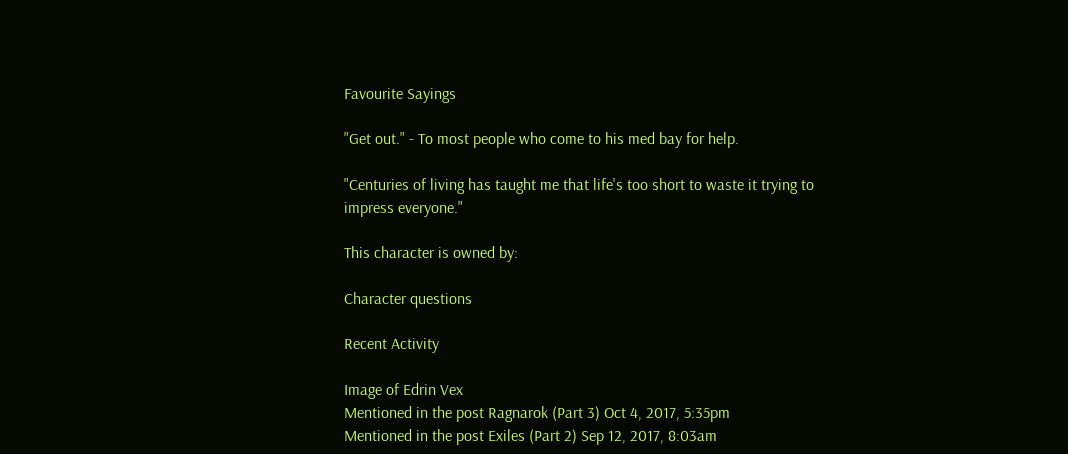Favourite Sayings

"Get out." - To most people who come to his med bay for help.

"Centuries of living has taught me that life's too short to waste it trying to impress everyone."

This character is owned by:

Character questions

Recent Activity

Image of Edrin Vex
Mentioned in the post Ragnarok (Part 3) Oct 4, 2017, 5:35pm
Mentioned in the post Exiles (Part 2) Sep 12, 2017, 8:03am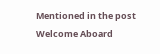Mentioned in the post Welcome Aboard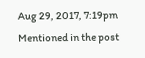Aug 29, 2017, 7:19pm
Mentioned in the post